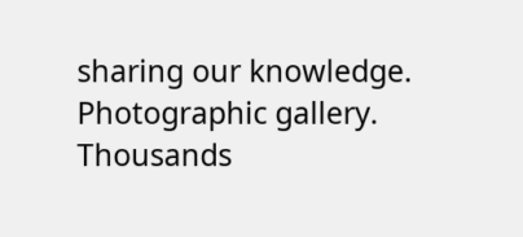sharing our knowledge.
Photographic gallery.  Thousands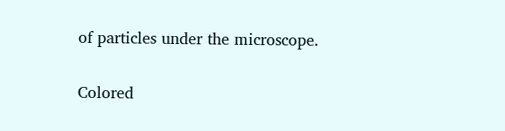of particles under the microscope.

Colored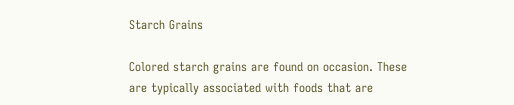Starch Grains

Colored starch grains are found on occasion. These are typically associated with foods that are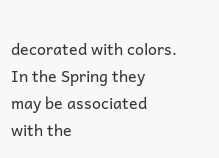decorated with colors. In the Spring they may be associated with the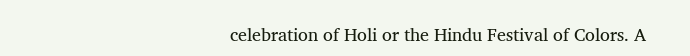celebration of Holi or the Hindu Festival of Colors. A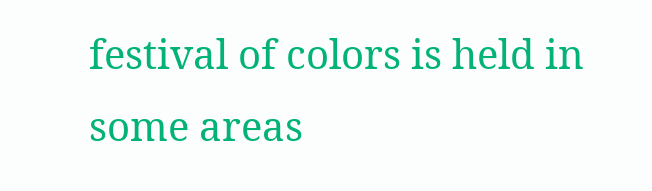festival of colors is held in some areas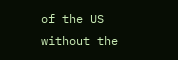of the US without the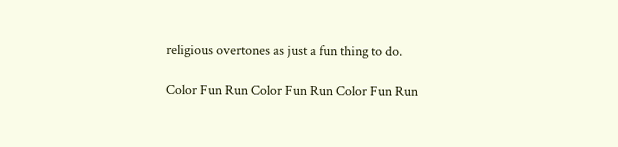religious overtones as just a fun thing to do.

Color Fun Run Color Fun Run Color Fun Run